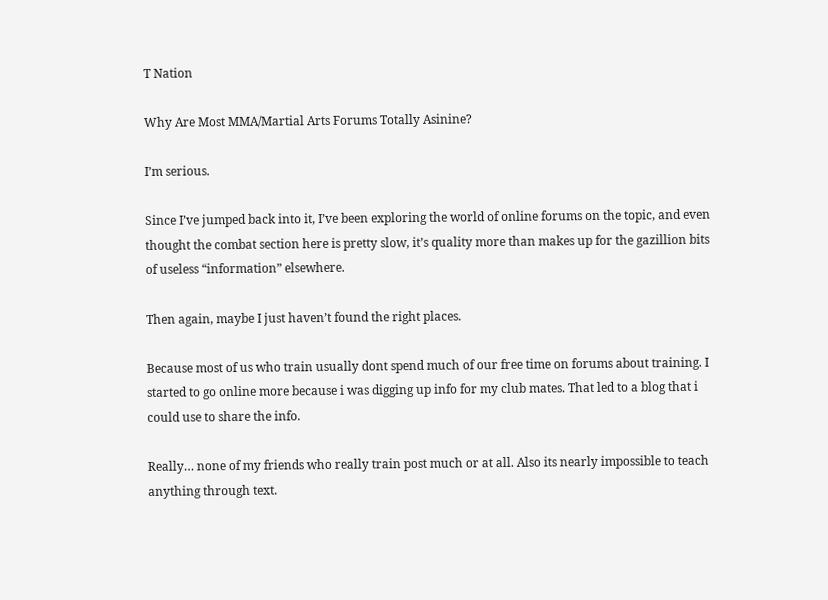T Nation

Why Are Most MMA/Martial Arts Forums Totally Asinine?

I’m serious.

Since I’ve jumped back into it, I’ve been exploring the world of online forums on the topic, and even thought the combat section here is pretty slow, it’s quality more than makes up for the gazillion bits of useless “information” elsewhere.

Then again, maybe I just haven’t found the right places.

Because most of us who train usually dont spend much of our free time on forums about training. I started to go online more because i was digging up info for my club mates. That led to a blog that i could use to share the info.

Really… none of my friends who really train post much or at all. Also its nearly impossible to teach anything through text.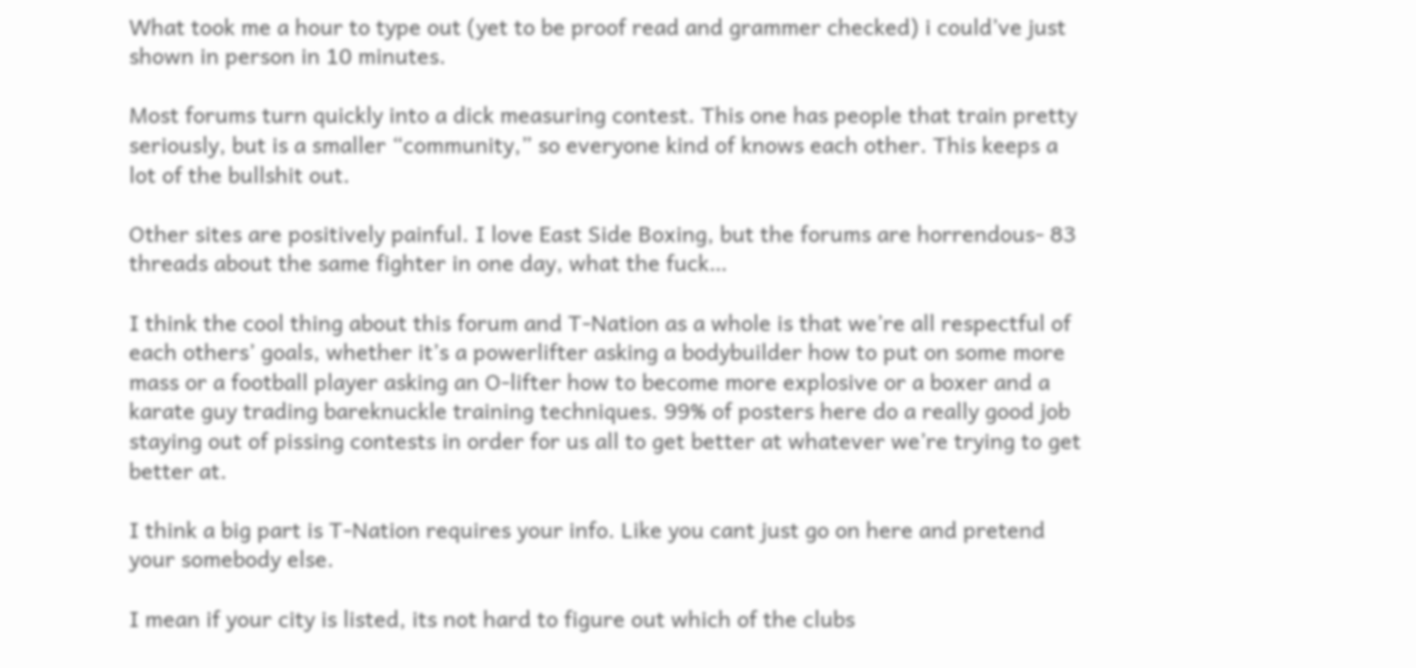What took me a hour to type out (yet to be proof read and grammer checked) i could’ve just shown in person in 10 minutes.

Most forums turn quickly into a dick measuring contest. This one has people that train pretty seriously, but is a smaller “community,” so everyone kind of knows each other. This keeps a lot of the bullshit out.

Other sites are positively painful. I love East Side Boxing, but the forums are horrendous- 83 threads about the same fighter in one day, what the fuck…

I think the cool thing about this forum and T-Nation as a whole is that we’re all respectful of each others’ goals, whether it’s a powerlifter asking a bodybuilder how to put on some more mass or a football player asking an O-lifter how to become more explosive or a boxer and a karate guy trading bareknuckle training techniques. 99% of posters here do a really good job staying out of pissing contests in order for us all to get better at whatever we’re trying to get better at.

I think a big part is T-Nation requires your info. Like you cant just go on here and pretend your somebody else.

I mean if your city is listed, its not hard to figure out which of the clubs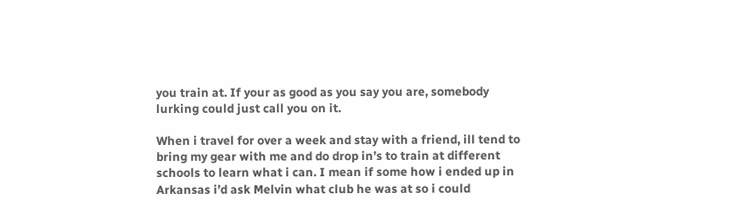you train at. If your as good as you say you are, somebody lurking could just call you on it.

When i travel for over a week and stay with a friend, ill tend to bring my gear with me and do drop in’s to train at different schools to learn what i can. I mean if some how i ended up in Arkansas i’d ask Melvin what club he was at so i could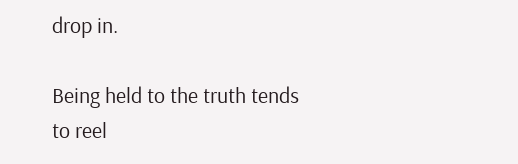drop in.

Being held to the truth tends to reel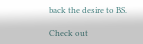back the desire to BS.

Check out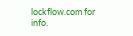lockflow.com for info.